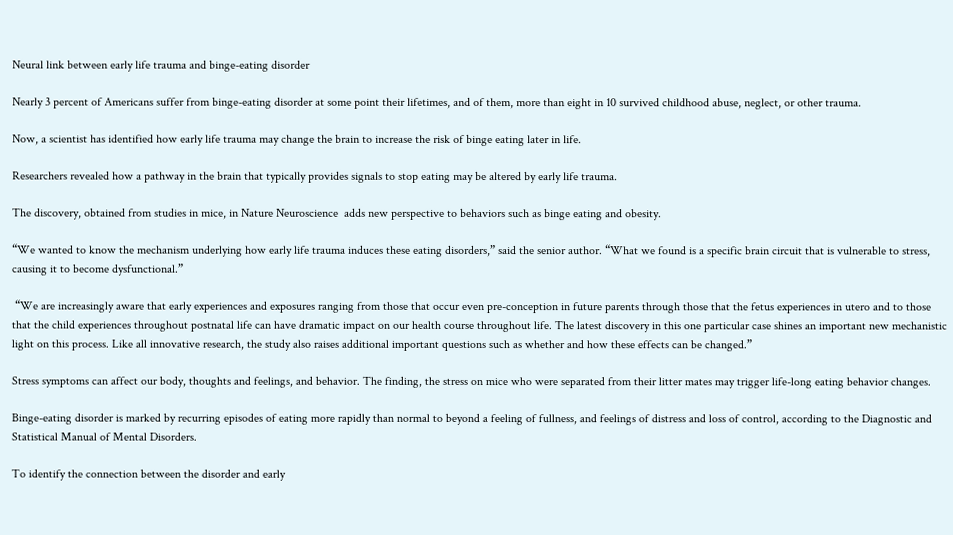Neural link between early life trauma and binge-eating disorder

Nearly 3 percent of Americans suffer from binge-eating disorder at some point their lifetimes, and of them, more than eight in 10 survived childhood abuse, neglect, or other trauma.

Now, a scientist has identified how early life trauma may change the brain to increase the risk of binge eating later in life.

Researchers revealed how a pathway in the brain that typically provides signals to stop eating may be altered by early life trauma.

The discovery, obtained from studies in mice, in Nature Neuroscience  adds new perspective to behaviors such as binge eating and obesity.

“We wanted to know the mechanism underlying how early life trauma induces these eating disorders,” said the senior author. “What we found is a specific brain circuit that is vulnerable to stress, causing it to become dysfunctional.”

 “We are increasingly aware that early experiences and exposures ranging from those that occur even pre-conception in future parents through those that the fetus experiences in utero and to those that the child experiences throughout postnatal life can have dramatic impact on our health course throughout life. The latest discovery in this one particular case shines an important new mechanistic light on this process. Like all innovative research, the study also raises additional important questions such as whether and how these effects can be changed.”

Stress symptoms can affect our body, thoughts and feelings, and behavior. The finding, the stress on mice who were separated from their litter mates may trigger life-long eating behavior changes.

Binge-eating disorder is marked by recurring episodes of eating more rapidly than normal to beyond a feeling of fullness, and feelings of distress and loss of control, according to the Diagnostic and Statistical Manual of Mental Disorders.

To identify the connection between the disorder and early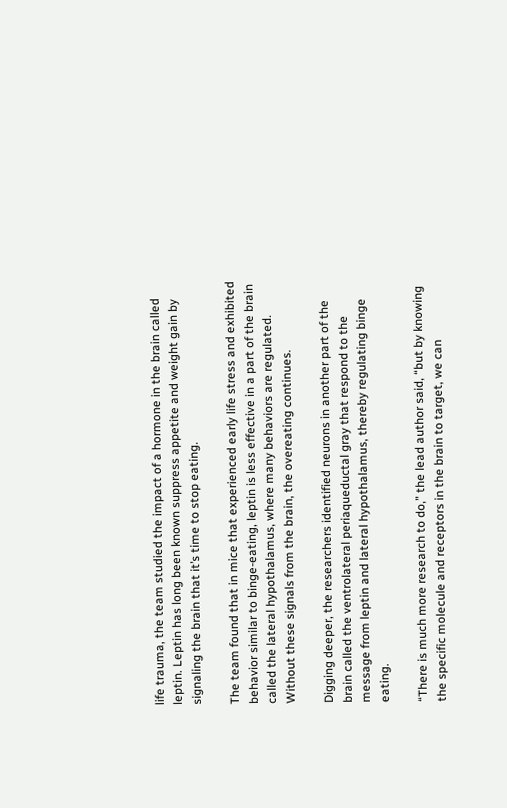life trauma, the team studied the impact of a hormone in the brain called leptin. Leptin has long been known suppress appetite and weight gain by signaling the brain that it’s time to stop eating.

The team found that in mice that experienced early life stress and exhibited behavior similar to binge-eating, leptin is less effective in a part of the brain called the lateral hypothalamus, where many behaviors are regulated. Without these signals from the brain, the overeating continues.

Digging deeper, the researchers identified neurons in another part of the brain called the ventrolateral periaqueductal gray that respond to the message from leptin and lateral hypothalamus, thereby regulating binge eating.

“There is much more research to do,” the lead author said, “but by knowing the specific molecule and receptors in the brain to target, we can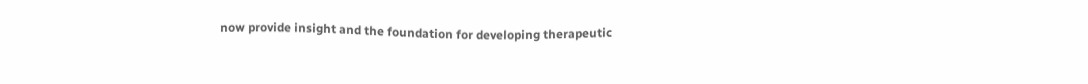now provide insight and the foundation for developing therapeutic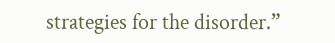strategies for the disorder.”